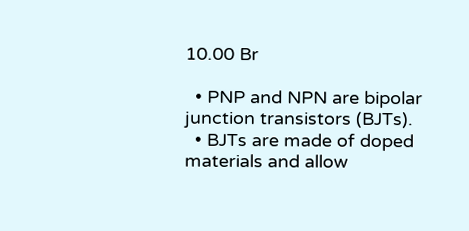10.00 Br

  • PNP and NPN are bipolar junction transistors (BJTs).
  • BJTs are made of doped materials and allow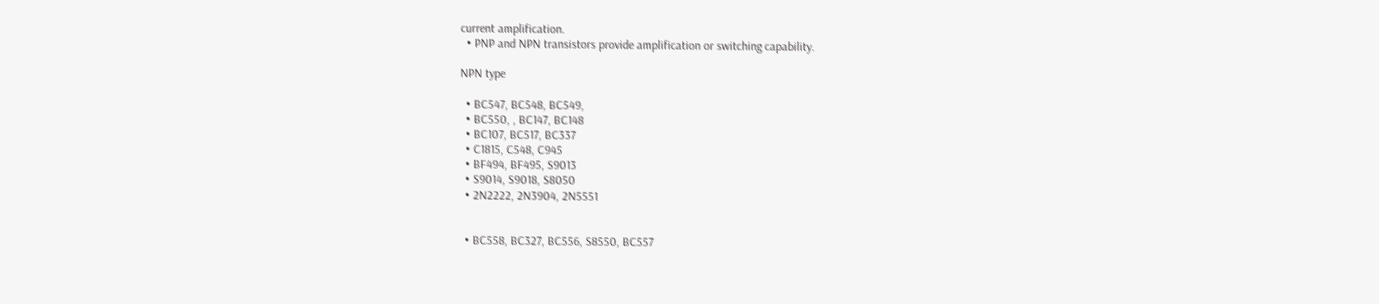current amplification.
  • PNP and NPN transistors provide amplification or switching capability.

NPN type

  • BC547, BC548, BC549,
  • BC550, , BC147, BC148
  • BC107, BC517, BC337
  • C1815, C548, C945
  • BF494, BF495, S9013
  • S9014, S9018, S8050
  • 2N2222, 2N3904, 2N5551


  • BC558, BC327, BC556, S8550, BC557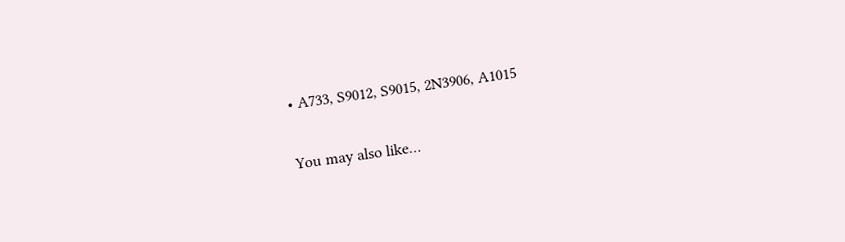• A733, S9012, S9015, 2N3906, A1015

You may also like…